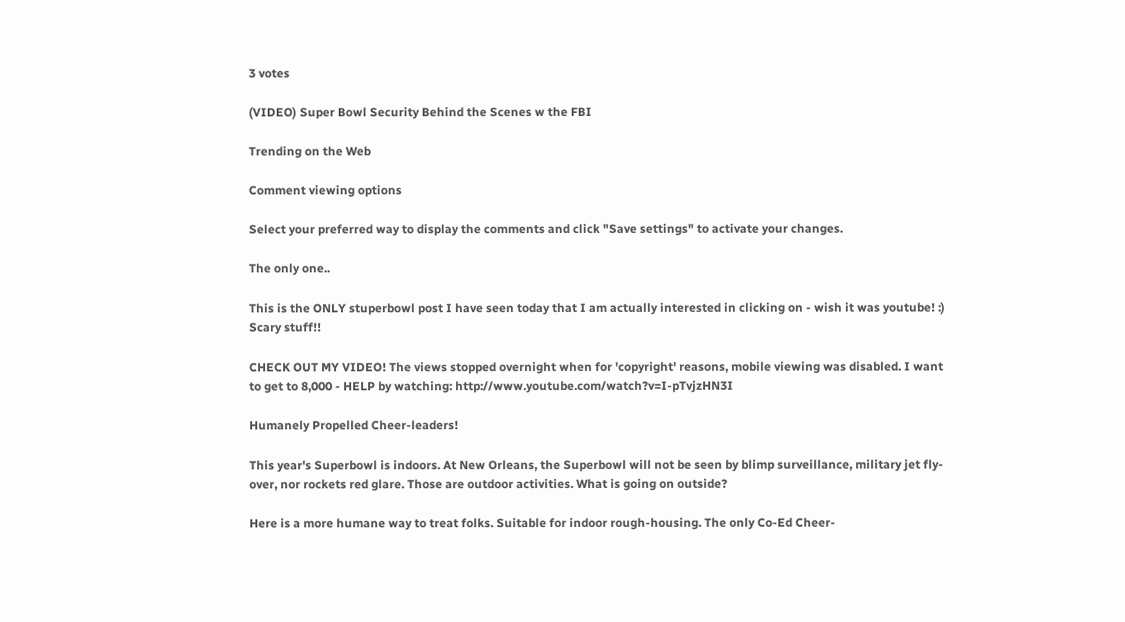3 votes

(VIDEO) Super Bowl Security Behind the Scenes w the FBI

Trending on the Web

Comment viewing options

Select your preferred way to display the comments and click "Save settings" to activate your changes.

The only one..

This is the ONLY stuperbowl post I have seen today that I am actually interested in clicking on - wish it was youtube! :) Scary stuff!!

CHECK OUT MY VIDEO! The views stopped overnight when for 'copyright' reasons, mobile viewing was disabled. I want to get to 8,000 - HELP by watching: http://www.youtube.com/watch?v=I-pTvjzHN3I

Humanely Propelled Cheer-leaders!

This year's Superbowl is indoors. At New Orleans, the Superbowl will not be seen by blimp surveillance, military jet fly-over, nor rockets red glare. Those are outdoor activities. What is going on outside?

Here is a more humane way to treat folks. Suitable for indoor rough-housing. The only Co-Ed Cheer-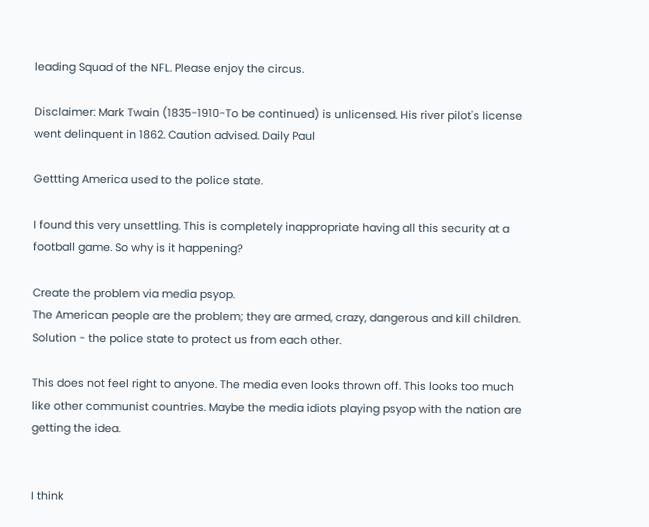leading Squad of the NFL. Please enjoy the circus.

Disclaimer: Mark Twain (1835-1910-To be continued) is unlicensed. His river pilot's license went delinquent in 1862. Caution advised. Daily Paul

Gettting America used to the police state.

I found this very unsettling. This is completely inappropriate having all this security at a football game. So why is it happening?

Create the problem via media psyop.
The American people are the problem; they are armed, crazy, dangerous and kill children.
Solution - the police state to protect us from each other.

This does not feel right to anyone. The media even looks thrown off. This looks too much like other communist countries. Maybe the media idiots playing psyop with the nation are getting the idea.


I think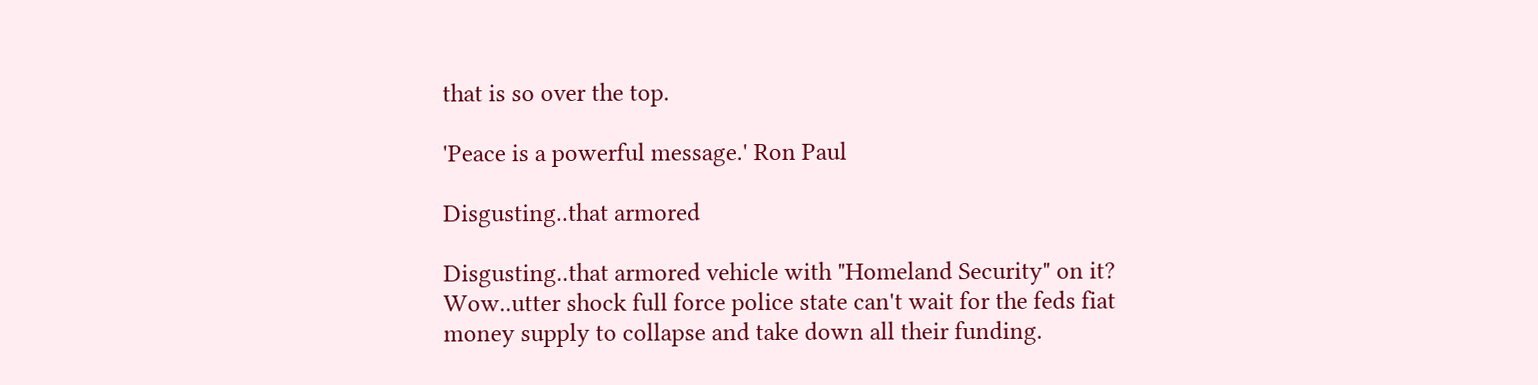that is so over the top.

'Peace is a powerful message.' Ron Paul

Disgusting..that armored

Disgusting..that armored vehicle with "Homeland Security" on it? Wow..utter shock full force police state can't wait for the feds fiat money supply to collapse and take down all their funding.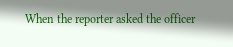When the reporter asked the officer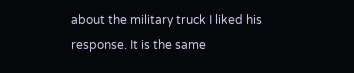about the military truck I liked his response. It is the same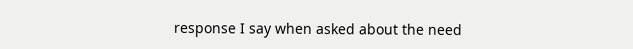response I say when asked about the need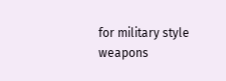for military style weapons